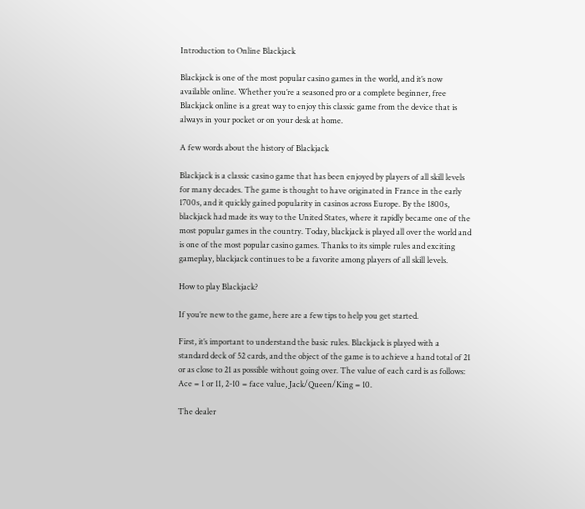Introduction to Online Blackjack

Blackjack is one of the most popular casino games in the world, and it’s now available online. Whether you’re a seasoned pro or a complete beginner, free Blackjack online is a great way to enjoy this classic game from the device that is always in your pocket or on your desk at home.

A few words about the history of Blackjack

Blackjack is a classic casino game that has been enjoyed by players of all skill levels for many decades. The game is thought to have originated in France in the early 1700s, and it quickly gained popularity in casinos across Europe. By the 1800s, blackjack had made its way to the United States, where it rapidly became one of the most popular games in the country. Today, blackjack is played all over the world and is one of the most popular casino games. Thanks to its simple rules and exciting gameplay, blackjack continues to be a favorite among players of all skill levels.

How to play Blackjack?

If you’re new to the game, here are a few tips to help you get started.

First, it’s important to understand the basic rules. Blackjack is played with a standard deck of 52 cards, and the object of the game is to achieve a hand total of 21 or as close to 21 as possible without going over. The value of each card is as follows: Ace = 1 or 11, 2-10 = face value, Jack/Queen/King = 10.

The dealer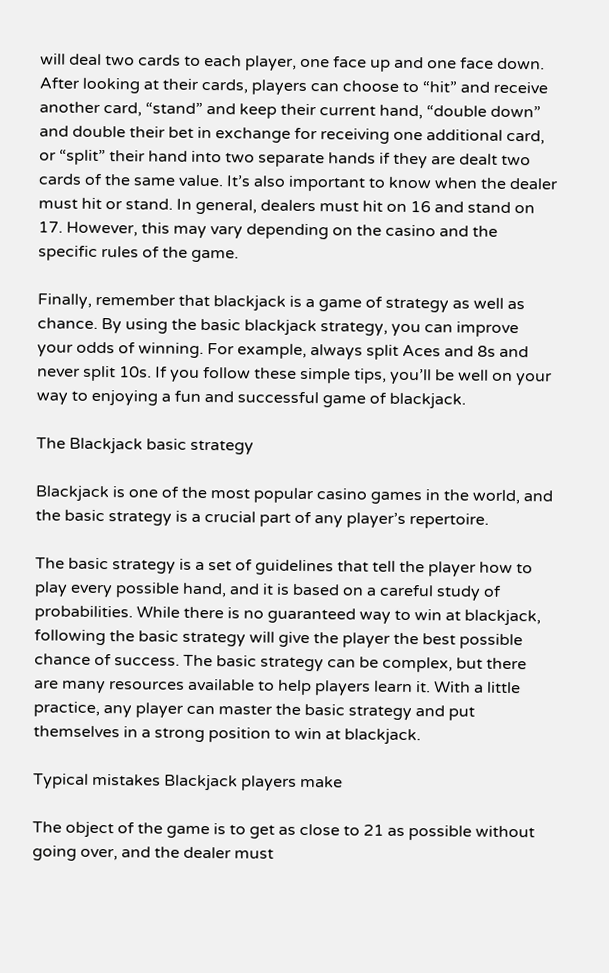will deal two cards to each player, one face up and one face down. After looking at their cards, players can choose to “hit” and receive another card, “stand” and keep their current hand, “double down” and double their bet in exchange for receiving one additional card, or “split” their hand into two separate hands if they are dealt two cards of the same value. It’s also important to know when the dealer must hit or stand. In general, dealers must hit on 16 and stand on 17. However, this may vary depending on the casino and the specific rules of the game.

Finally, remember that blackjack is a game of strategy as well as chance. By using the basic blackjack strategy, you can improve your odds of winning. For example, always split Aces and 8s and never split 10s. If you follow these simple tips, you’ll be well on your way to enjoying a fun and successful game of blackjack.

The Blackjack basic strategy

Blackjack is one of the most popular casino games in the world, and the basic strategy is a crucial part of any player’s repertoire.

The basic strategy is a set of guidelines that tell the player how to play every possible hand, and it is based on a careful study of probabilities. While there is no guaranteed way to win at blackjack, following the basic strategy will give the player the best possible chance of success. The basic strategy can be complex, but there are many resources available to help players learn it. With a little practice, any player can master the basic strategy and put themselves in a strong position to win at blackjack.

Typical mistakes Blackjack players make

The object of the game is to get as close to 21 as possible without going over, and the dealer must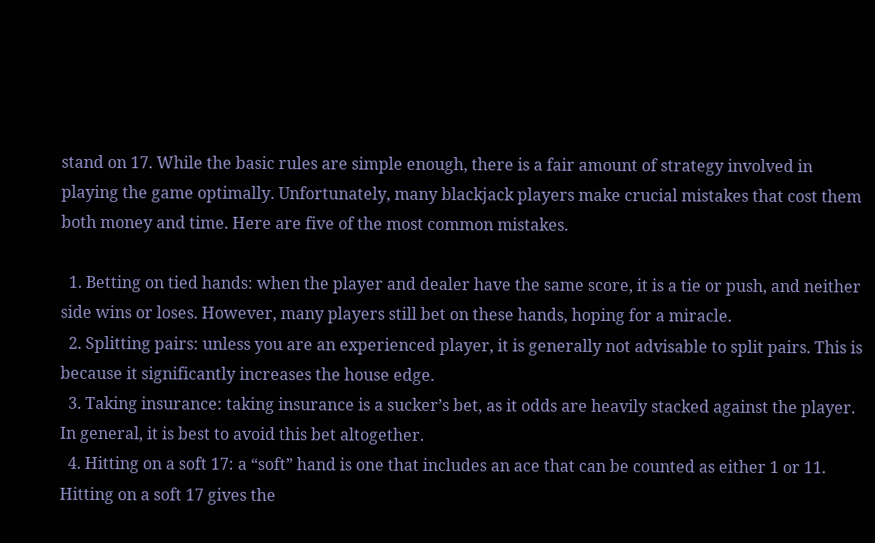stand on 17. While the basic rules are simple enough, there is a fair amount of strategy involved in playing the game optimally. Unfortunately, many blackjack players make crucial mistakes that cost them both money and time. Here are five of the most common mistakes.

  1. Betting on tied hands: when the player and dealer have the same score, it is a tie or push, and neither side wins or loses. However, many players still bet on these hands, hoping for a miracle.
  2. Splitting pairs: unless you are an experienced player, it is generally not advisable to split pairs. This is because it significantly increases the house edge.
  3. Taking insurance: taking insurance is a sucker’s bet, as it odds are heavily stacked against the player. In general, it is best to avoid this bet altogether.
  4. Hitting on a soft 17: a “soft” hand is one that includes an ace that can be counted as either 1 or 11. Hitting on a soft 17 gives the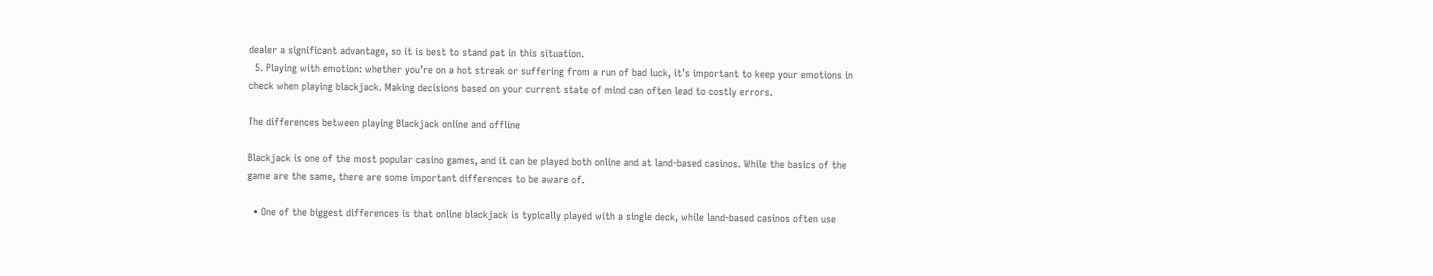dealer a significant advantage, so it is best to stand pat in this situation.
  5. Playing with emotion: whether you’re on a hot streak or suffering from a run of bad luck, it’s important to keep your emotions in check when playing blackjack. Making decisions based on your current state of mind can often lead to costly errors.

The differences between playing Blackjack online and offline

Blackjack is one of the most popular casino games, and it can be played both online and at land-based casinos. While the basics of the game are the same, there are some important differences to be aware of.

  • One of the biggest differences is that online blackjack is typically played with a single deck, while land-based casinos often use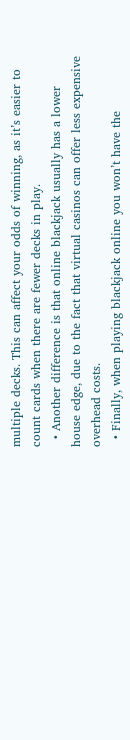multiple decks. This can affect your odds of winning, as it’s easier to count cards when there are fewer decks in play.
  • Another difference is that online blackjack usually has a lower house edge, due to the fact that virtual casinos can offer less expensive overhead costs.
  • Finally, when playing blackjack online you won’t have the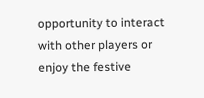opportunity to interact with other players or enjoy the festive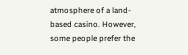atmosphere of a land-based casino. However, some people prefer the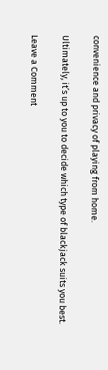convenience and privacy of playing from home.

Ultimately, it’s up to you to decide which type of blackjack suits you best.

Leave a Comment